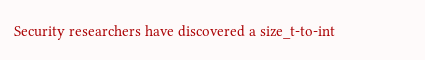Security researchers have discovered a size_t-to-int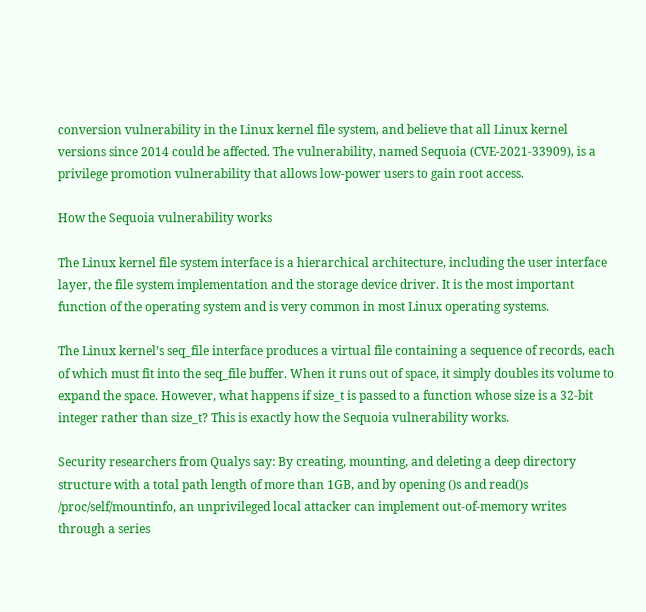conversion vulnerability in the Linux kernel file system, and believe that all Linux kernel versions since 2014 could be affected. The vulnerability, named Sequoia (CVE-2021-33909), is a privilege promotion vulnerability that allows low-power users to gain root access.

How the Sequoia vulnerability works

The Linux kernel file system interface is a hierarchical architecture, including the user interface layer, the file system implementation and the storage device driver. It is the most important function of the operating system and is very common in most Linux operating systems.

The Linux kernel’s seq_file interface produces a virtual file containing a sequence of records, each of which must fit into the seq_file buffer. When it runs out of space, it simply doubles its volume to expand the space. However, what happens if size_t is passed to a function whose size is a 32-bit integer rather than size_t? This is exactly how the Sequoia vulnerability works.

Security researchers from Qualys say: By creating, mounting, and deleting a deep directory structure with a total path length of more than 1GB, and by opening ()s and read()s /proc/self/mountinfo, an unprivileged local attacker can implement out-of-memory writes through a series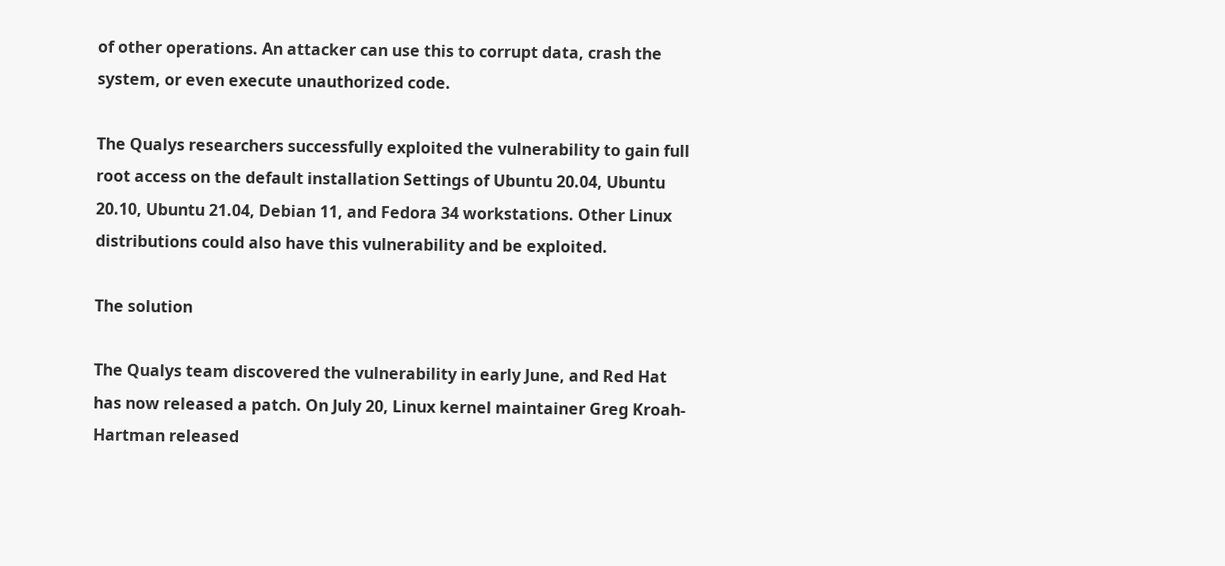of other operations. An attacker can use this to corrupt data, crash the system, or even execute unauthorized code.

The Qualys researchers successfully exploited the vulnerability to gain full root access on the default installation Settings of Ubuntu 20.04, Ubuntu 20.10, Ubuntu 21.04, Debian 11, and Fedora 34 workstations. Other Linux distributions could also have this vulnerability and be exploited.

The solution

The Qualys team discovered the vulnerability in early June, and Red Hat has now released a patch. On July 20, Linux kernel maintainer Greg Kroah-Hartman released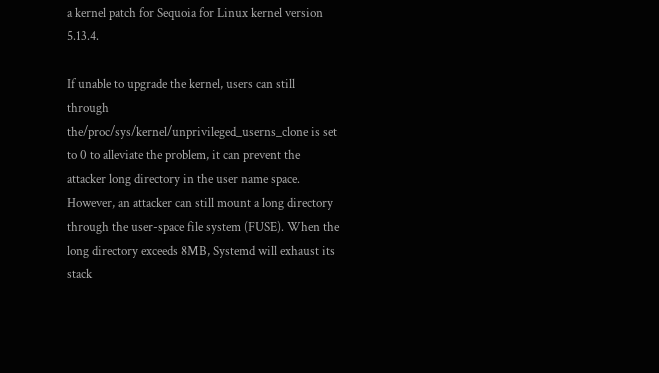a kernel patch for Sequoia for Linux kernel version 5.13.4.

If unable to upgrade the kernel, users can still through the/proc/sys/kernel/unprivileged_userns_clone is set to 0 to alleviate the problem, it can prevent the attacker long directory in the user name space. However, an attacker can still mount a long directory through the user-space file system (FUSE). When the long directory exceeds 8MB, Systemd will exhaust its stack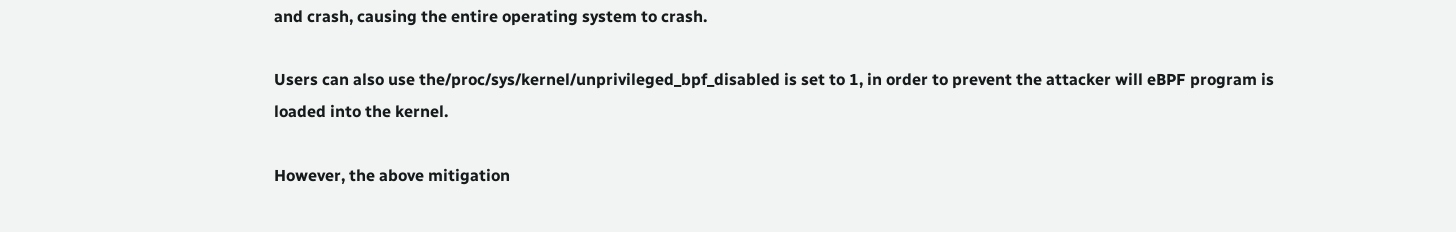and crash, causing the entire operating system to crash.

Users can also use the/proc/sys/kernel/unprivileged_bpf_disabled is set to 1, in order to prevent the attacker will eBPF program is loaded into the kernel.

However, the above mitigation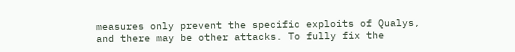measures only prevent the specific exploits of Qualys, and there may be other attacks. To fully fix the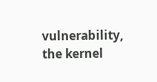vulnerability, the kernel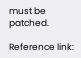must be patched.

Reference link: